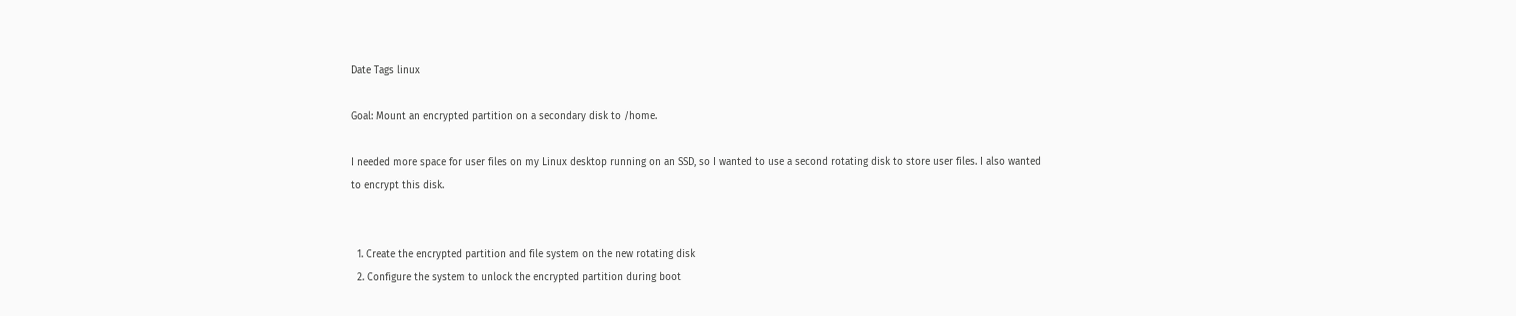Date Tags linux

Goal: Mount an encrypted partition on a secondary disk to /home.

I needed more space for user files on my Linux desktop running on an SSD, so I wanted to use a second rotating disk to store user files. I also wanted to encrypt this disk.


  1. Create the encrypted partition and file system on the new rotating disk
  2. Configure the system to unlock the encrypted partition during boot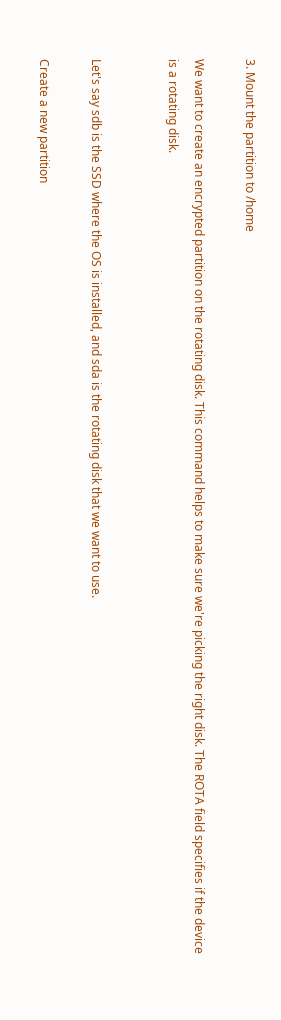3. Mount the partition to /home

We want to create an encrypted partition on the rotating disk. This command helps to make sure we're picking the right disk. The ROTA field specifies if the device is a rotating disk.


Let's say sdb is the SSD where the OS is installed, and sda is the rotating disk that we want to use.

Create a new partition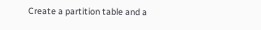Create a partition table and a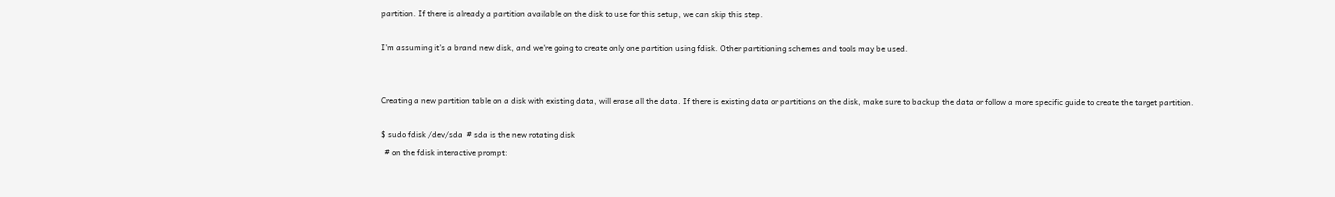partition. If there is already a partition available on the disk to use for this setup, we can skip this step.

I'm assuming it's a brand new disk, and we're going to create only one partition using fdisk. Other partitioning schemes and tools may be used.


Creating a new partition table on a disk with existing data, will erase all the data. If there is existing data or partitions on the disk, make sure to backup the data or follow a more specific guide to create the target partition.

$ sudo fdisk /dev/sda  # sda is the new rotating disk
  # on the fdisk interactive prompt: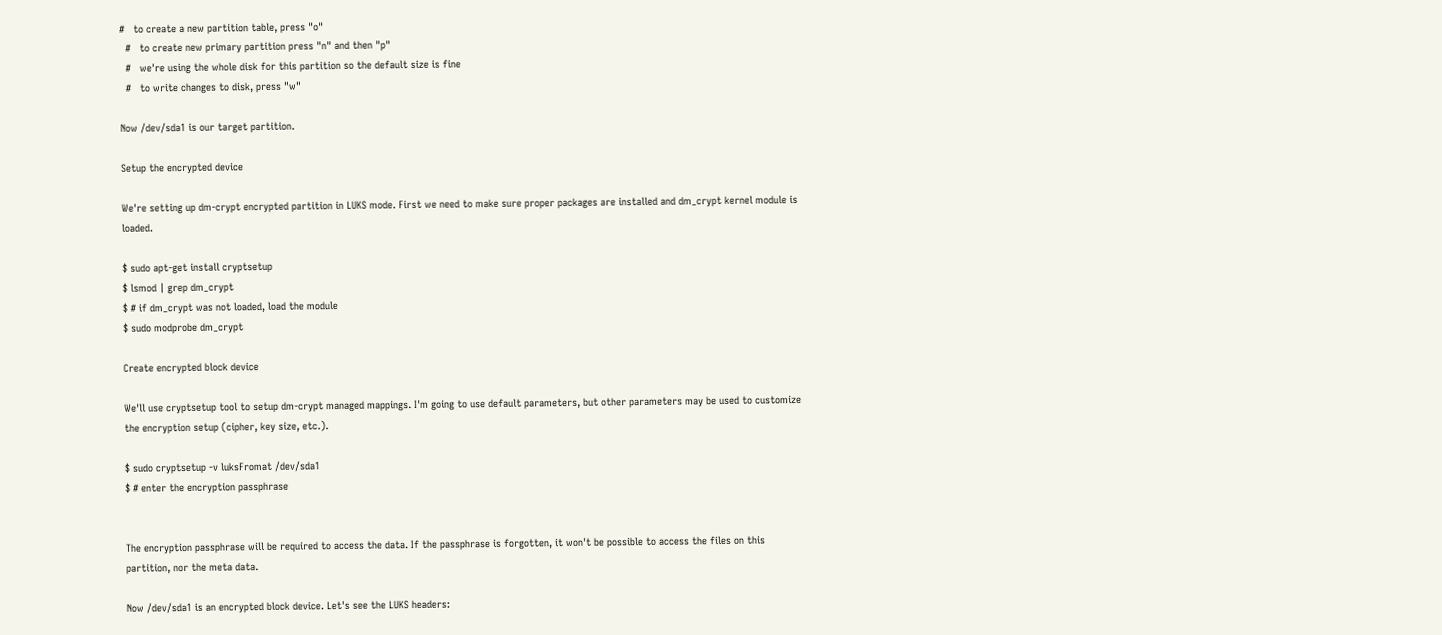#   to create a new partition table, press "o"
  #   to create new primary partition press "n" and then "p"
  #   we're using the whole disk for this partition so the default size is fine
  #   to write changes to disk, press "w"

Now /dev/sda1 is our target partition.

Setup the encrypted device

We're setting up dm-crypt encrypted partition in LUKS mode. First we need to make sure proper packages are installed and dm_crypt kernel module is loaded.

$ sudo apt-get install cryptsetup
$ lsmod | grep dm_crypt
$ # if dm_crypt was not loaded, load the module
$ sudo modprobe dm_crypt

Create encrypted block device

We'll use cryptsetup tool to setup dm-crypt managed mappings. I'm going to use default parameters, but other parameters may be used to customize the encryption setup (cipher, key size, etc.).

$ sudo cryptsetup -v luksFromat /dev/sda1
$ # enter the encryption passphrase


The encryption passphrase will be required to access the data. If the passphrase is forgotten, it won't be possible to access the files on this partition, nor the meta data.

Now /dev/sda1 is an encrypted block device. Let's see the LUKS headers: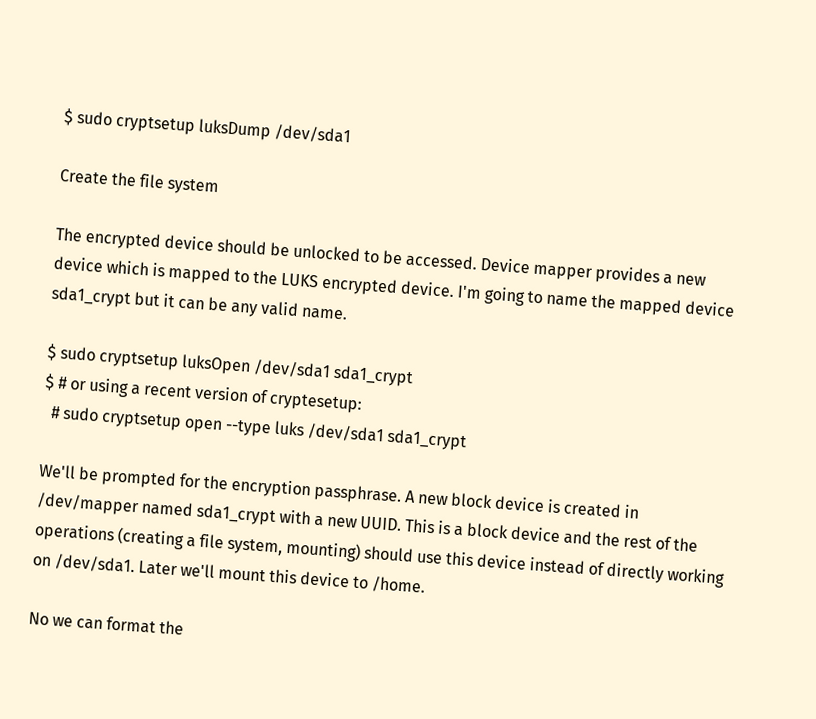$ sudo cryptsetup luksDump /dev/sda1

Create the file system

The encrypted device should be unlocked to be accessed. Device mapper provides a new device which is mapped to the LUKS encrypted device. I'm going to name the mapped device sda1_crypt but it can be any valid name.

$ sudo cryptsetup luksOpen /dev/sda1 sda1_crypt
$ # or using a recent version of cryptesetup:
  # sudo cryptsetup open --type luks /dev/sda1 sda1_crypt

We'll be prompted for the encryption passphrase. A new block device is created in /dev/mapper named sda1_crypt with a new UUID. This is a block device and the rest of the operations (creating a file system, mounting) should use this device instead of directly working on /dev/sda1. Later we'll mount this device to /home.

No we can format the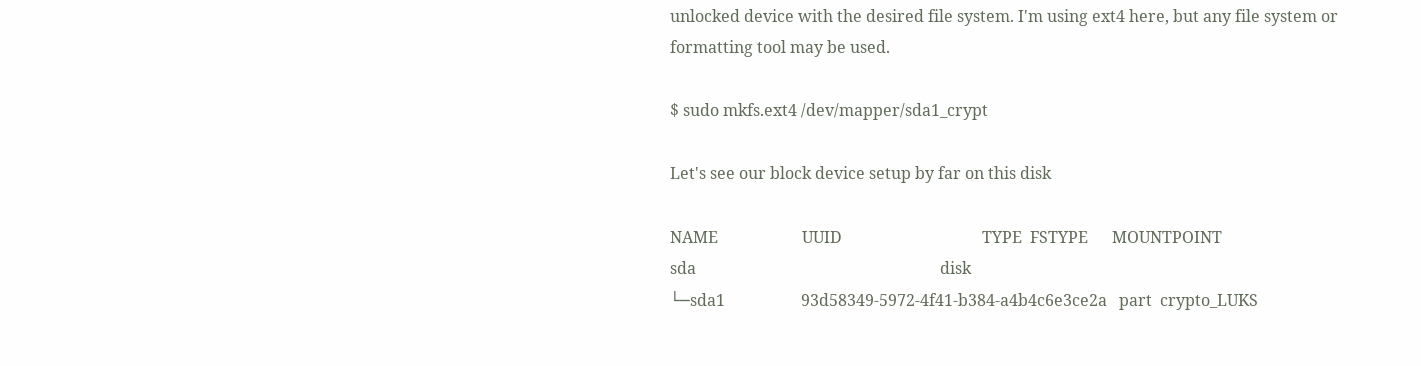unlocked device with the desired file system. I'm using ext4 here, but any file system or formatting tool may be used.

$ sudo mkfs.ext4 /dev/mapper/sda1_crypt

Let's see our block device setup by far on this disk

NAME                     UUID                                   TYPE  FSTYPE      MOUNTPOINT
sda                                                             disk
└─sda1                   93d58349-5972-4f41-b384-a4b4c6e3ce2a   part  crypto_LUKS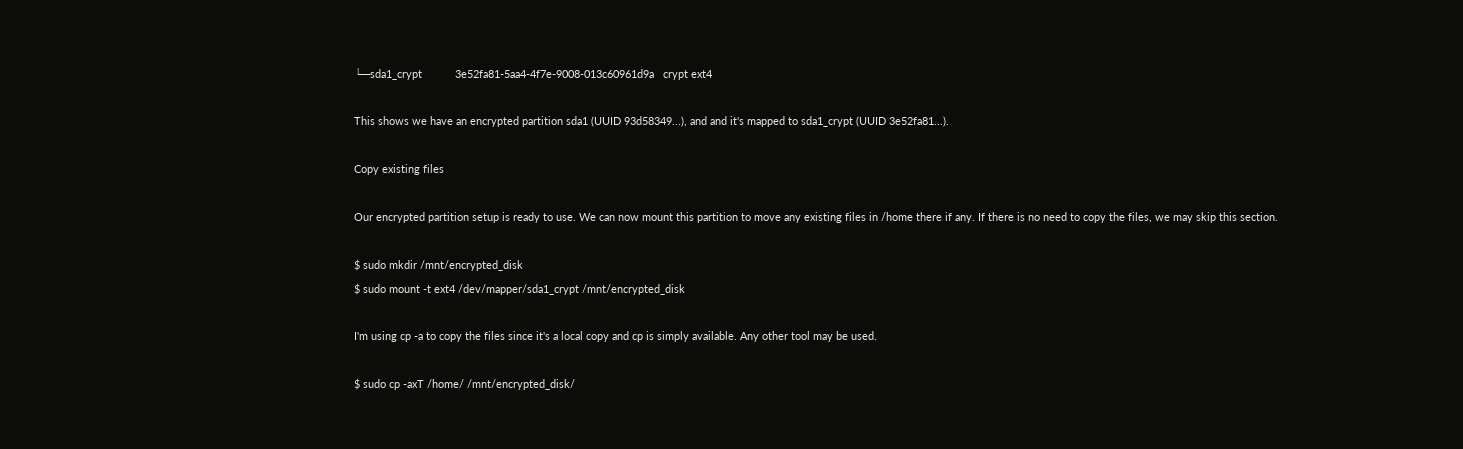└─sda1_crypt           3e52fa81-5aa4-4f7e-9008-013c60961d9a   crypt ext4

This shows we have an encrypted partition sda1 (UUID 93d58349...), and and it's mapped to sda1_crypt (UUID 3e52fa81...).

Copy existing files

Our encrypted partition setup is ready to use. We can now mount this partition to move any existing files in /home there if any. If there is no need to copy the files, we may skip this section.

$ sudo mkdir /mnt/encrypted_disk
$ sudo mount -t ext4 /dev/mapper/sda1_crypt /mnt/encrypted_disk

I'm using cp -a to copy the files since it's a local copy and cp is simply available. Any other tool may be used.

$ sudo cp -axT /home/ /mnt/encrypted_disk/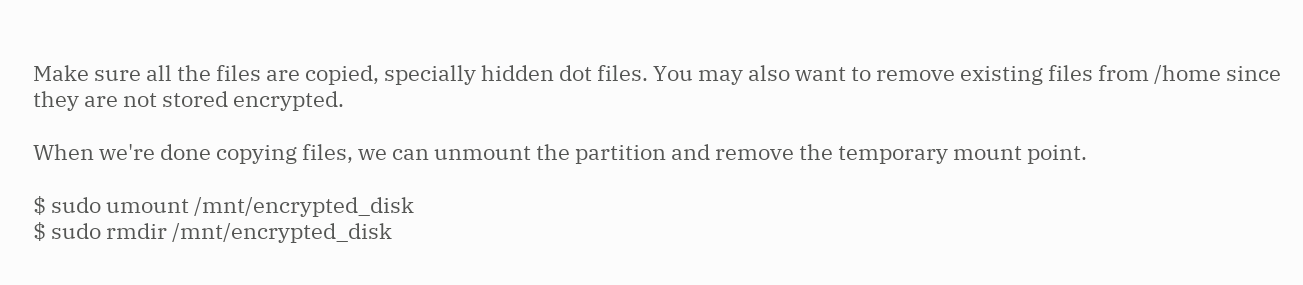Make sure all the files are copied, specially hidden dot files. You may also want to remove existing files from /home since they are not stored encrypted.

When we're done copying files, we can unmount the partition and remove the temporary mount point.

$ sudo umount /mnt/encrypted_disk
$ sudo rmdir /mnt/encrypted_disk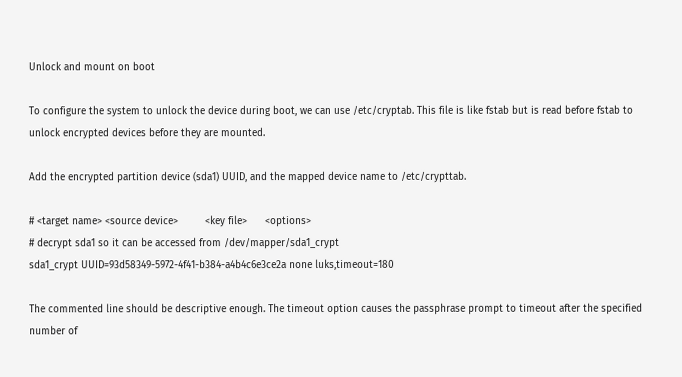Unlock and mount on boot

To configure the system to unlock the device during boot, we can use /etc/cryptab. This file is like fstab but is read before fstab to unlock encrypted devices before they are mounted.

Add the encrypted partition device (sda1) UUID, and the mapped device name to /etc/crypttab.

# <target name> <source device>         <key file>      <options>
# decrypt sda1 so it can be accessed from /dev/mapper/sda1_crypt
sda1_crypt UUID=93d58349-5972-4f41-b384-a4b4c6e3ce2a none luks,timeout=180

The commented line should be descriptive enough. The timeout option causes the passphrase prompt to timeout after the specified number of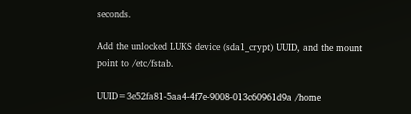seconds.

Add the unlocked LUKS device (sda1_crypt) UUID, and the mount point to /etc/fstab.

UUID=3e52fa81-5aa4-4f7e-9008-013c60961d9a /home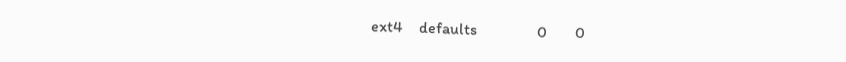ext4    defaults               0       0